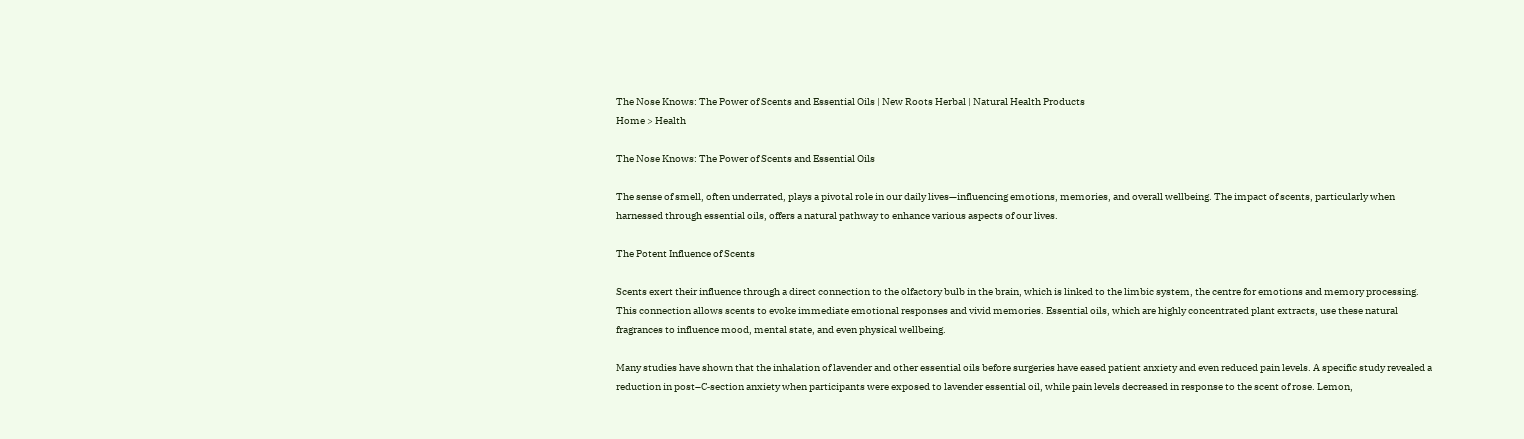The Nose Knows: The Power of Scents and Essential Oils | New Roots Herbal | Natural Health Products
Home > Health

The Nose Knows: The Power of Scents and Essential Oils

The sense of smell, often underrated, plays a pivotal role in our daily lives—influencing emotions, memories, and overall wellbeing. The impact of scents, particularly when harnessed through essential oils, offers a natural pathway to enhance various aspects of our lives.

The Potent Influence of Scents

Scents exert their influence through a direct connection to the olfactory bulb in the brain, which is linked to the limbic system, the centre for emotions and memory processing. This connection allows scents to evoke immediate emotional responses and vivid memories. Essential oils, which are highly concentrated plant extracts, use these natural fragrances to influence mood, mental state, and even physical wellbeing.

Many studies have shown that the inhalation of lavender and other essential oils before surgeries have eased patient anxiety and even reduced pain levels. A specific study revealed a reduction in post–C‑section anxiety when participants were exposed to lavender essential oil, while pain levels decreased in response to the scent of rose. Lemon,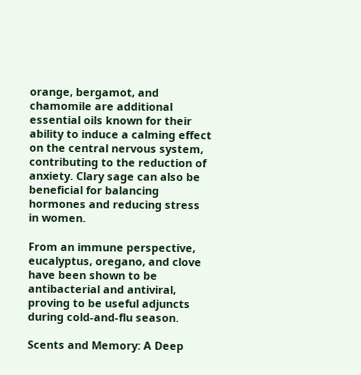orange, bergamot, and chamomile are additional essential oils known for their ability to induce a calming effect on the central nervous system, contributing to the reduction of anxiety. Clary sage can also be beneficial for balancing hormones and reducing stress in women.

From an immune perspective, eucalyptus, oregano, and clove have been shown to be antibacterial and antiviral, proving to be useful adjuncts during cold-and-flu season.

Scents and Memory: A Deep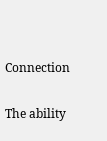Connection

The ability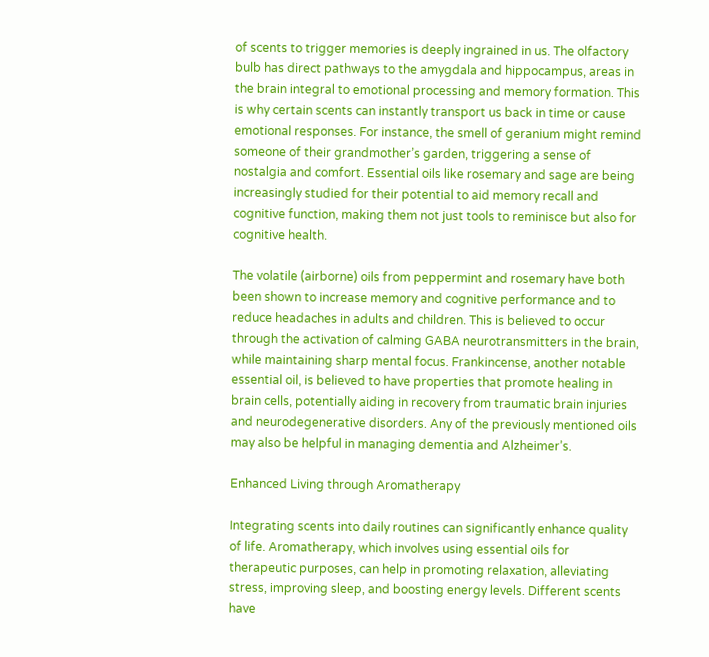of scents to trigger memories is deeply ingrained in us. The olfactory bulb has direct pathways to the amygdala and hippocampus, areas in the brain integral to emotional processing and memory formation. This is why certain scents can instantly transport us back in time or cause emotional responses. For instance, the smell of geranium might remind someone of their grandmother’s garden, triggering a sense of nostalgia and comfort. Essential oils like rosemary and sage are being increasingly studied for their potential to aid memory recall and cognitive function, making them not just tools to reminisce but also for cognitive health.

The volatile (airborne) oils from peppermint and rosemary have both been shown to increase memory and cognitive performance and to reduce headaches in adults and children. This is believed to occur through the activation of calming GABA neurotransmitters in the brain, while maintaining sharp mental focus. Frankincense, another notable essential oil, is believed to have properties that promote healing in brain cells, potentially aiding in recovery from traumatic brain injuries and neurodegenerative disorders. Any of the previously mentioned oils may also be helpful in managing dementia and Alzheimer’s.

Enhanced Living through Aromatherapy

Integrating scents into daily routines can significantly enhance quality of life. Aromatherapy, which involves using essential oils for therapeutic purposes, can help in promoting relaxation, alleviating stress, improving sleep, and boosting energy levels. Different scents have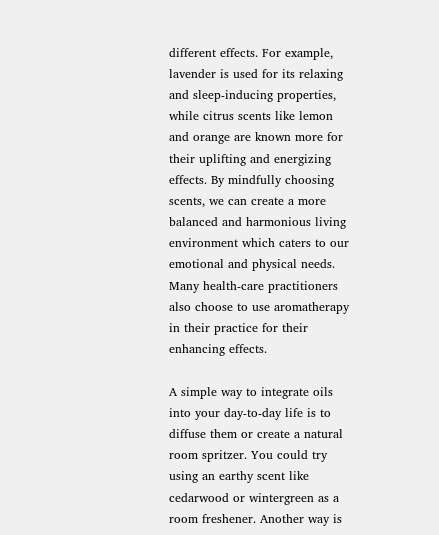different effects. For example, lavender is used for its relaxing and sleep-inducing properties, while citrus scents like lemon and orange are known more for their uplifting and energizing effects. By mindfully choosing scents, we can create a more balanced and harmonious living environment which caters to our emotional and physical needs. Many health-care practitioners also choose to use aromatherapy in their practice for their enhancing effects.

A simple way to integrate oils into your day-to-day life is to diffuse them or create a natural room spritzer. You could try using an earthy scent like cedarwood or wintergreen as a room freshener. Another way is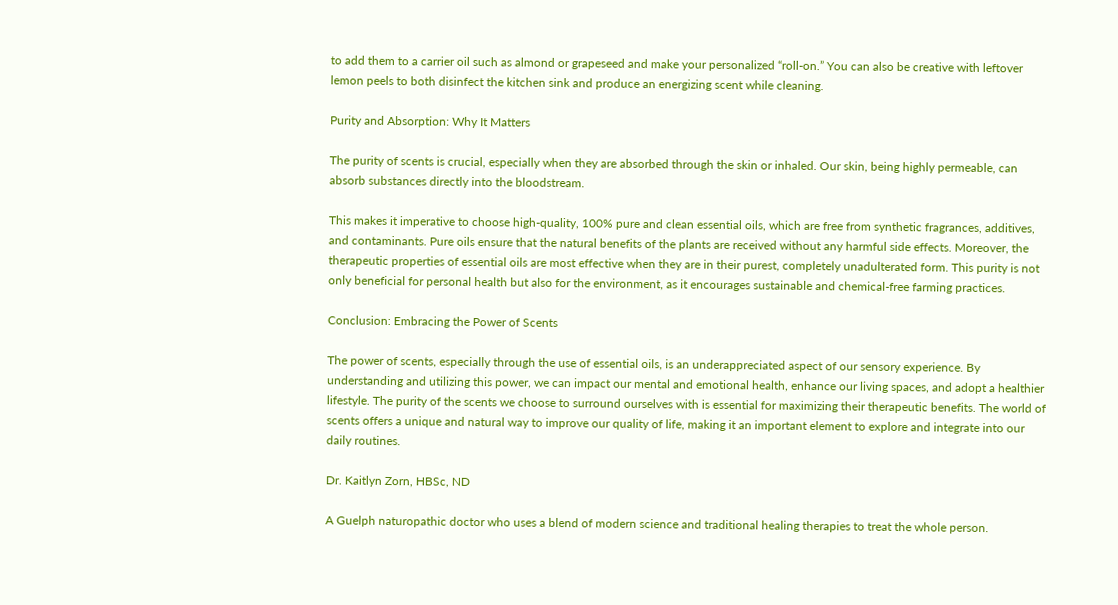to add them to a carrier oil such as almond or grapeseed and make your personalized “roll-on.” You can also be creative with leftover lemon peels to both disinfect the kitchen sink and produce an energizing scent while cleaning.

Purity and Absorption: Why It Matters

The purity of scents is crucial, especially when they are absorbed through the skin or inhaled. Our skin, being highly permeable, can absorb substances directly into the bloodstream.

This makes it imperative to choose high-quality, 100% pure and clean essential oils, which are free from synthetic fragrances, additives, and contaminants. Pure oils ensure that the natural benefits of the plants are received without any harmful side effects. Moreover, the therapeutic properties of essential oils are most effective when they are in their purest, completely unadulterated form. This purity is not only beneficial for personal health but also for the environment, as it encourages sustainable and chemical-free farming practices.

Conclusion: Embracing the Power of Scents

The power of scents, especially through the use of essential oils, is an underappreciated aspect of our sensory experience. By understanding and utilizing this power, we can impact our mental and emotional health, enhance our living spaces, and adopt a healthier lifestyle. The purity of the scents we choose to surround ourselves with is essential for maximizing their therapeutic benefits. The world of scents offers a unique and natural way to improve our quality of life, making it an important element to explore and integrate into our daily routines.

Dr. Kaitlyn Zorn, HBSc, ND

A Guelph naturopathic doctor who uses a blend of modern science and traditional healing therapies to treat the whole person.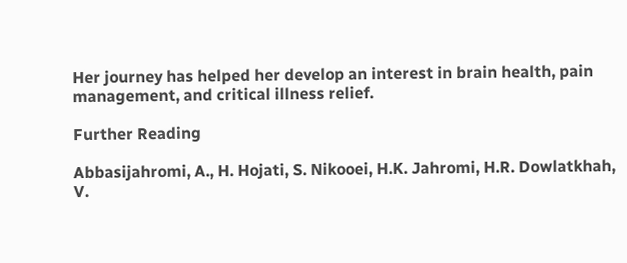Her journey has helped her develop an interest in brain health, pain management, and critical illness relief.

Further Reading

Abbasijahromi, A., H. Hojati, S. Nikooei, H.K. Jahromi, H.R. Dowlatkhah, V.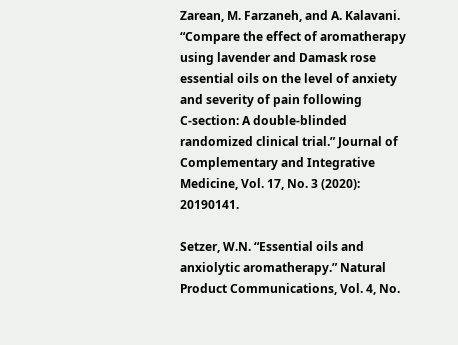Zarean, M. Farzaneh, and A. Kalavani. “Compare the effect of aromatherapy using lavender and Damask rose essential oils on the level of anxiety and severity of pain following C‑section: A double-blinded randomized clinical trial.” Journal of Complementary and Integrative Medicine, Vol. 17, No. 3 (2020): 20190141.

Setzer, W.N. “Essential oils and anxiolytic aromatherapy.” Natural Product Communications, Vol. 4, No.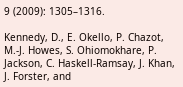9 (2009): 1305–1316.

Kennedy, D., E. Okello, P. Chazot, M.‑J. Howes, S. Ohiomokhare, P. Jackson, C. Haskell‑Ramsay, J. Khan, J. Forster, and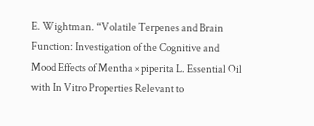E. Wightman. “Volatile Terpenes and Brain Function: Investigation of the Cognitive and Mood Effects of Mentha × piperita L. Essential Oil with In Vitro Properties Relevant to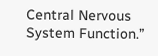Central Nervous System Function.”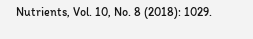Nutrients, Vol. 10, No. 8 (2018): 1029.